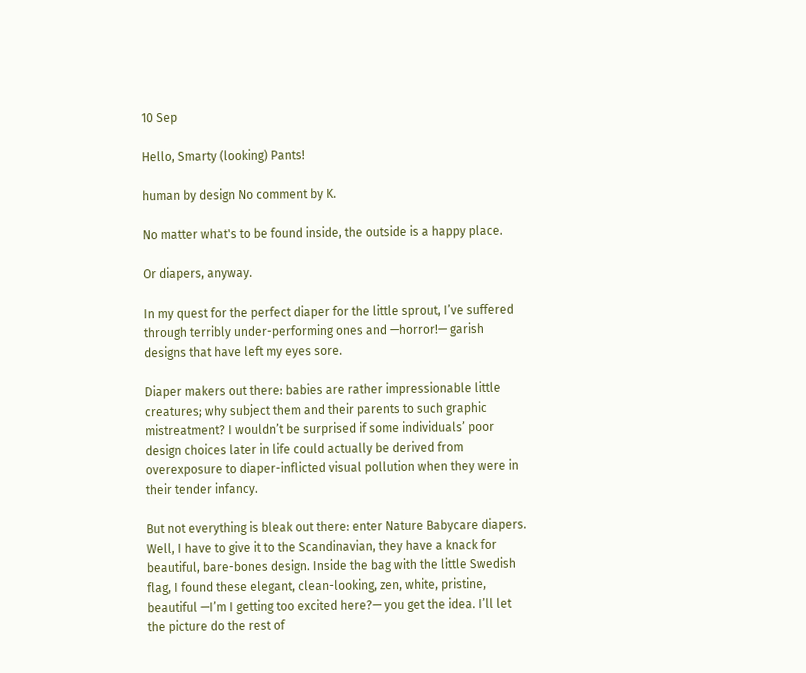10 Sep

Hello, Smarty (looking) Pants!

human by design No comment by K.

No matter what's to be found inside, the outside is a happy place.

Or diapers, anyway.

In my quest for the perfect diaper for the little sprout, I’ve suffered through terribly under-performing ones and —horror!— garish designs that have left my eyes sore.

Diaper makers out there: babies are rather impressionable little creatures; why subject them and their parents to such graphic mistreatment? I wouldn’t be surprised if some individuals’ poor design choices later in life could actually be derived from overexposure to diaper-inflicted visual pollution when they were in their tender infancy.

But not everything is bleak out there: enter Nature Babycare diapers. Well, I have to give it to the Scandinavian, they have a knack for beautiful, bare-bones design. Inside the bag with the little Swedish flag, I found these elegant, clean-looking, zen, white, pristine, beautiful —I’m I getting too excited here?— you get the idea. I’ll let the picture do the rest of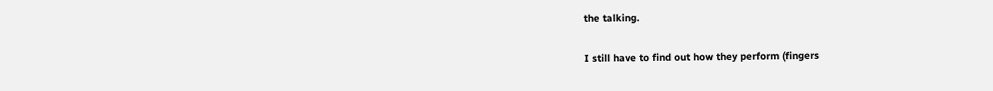the talking.

I still have to find out how they perform (fingers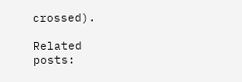crossed).

Related posts: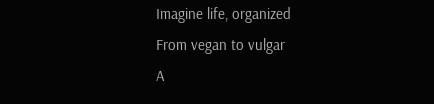Imagine life, organized
From vegan to vulgar
A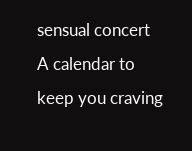sensual concert
A calendar to keep you craving